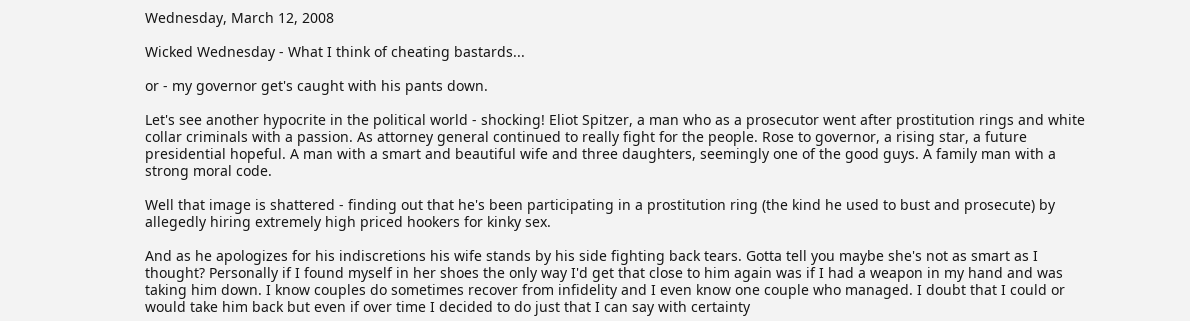Wednesday, March 12, 2008

Wicked Wednesday - What I think of cheating bastards...

or - my governor get's caught with his pants down.

Let's see another hypocrite in the political world - shocking! Eliot Spitzer, a man who as a prosecutor went after prostitution rings and white collar criminals with a passion. As attorney general continued to really fight for the people. Rose to governor, a rising star, a future presidential hopeful. A man with a smart and beautiful wife and three daughters, seemingly one of the good guys. A family man with a strong moral code.

Well that image is shattered - finding out that he's been participating in a prostitution ring (the kind he used to bust and prosecute) by allegedly hiring extremely high priced hookers for kinky sex.

And as he apologizes for his indiscretions his wife stands by his side fighting back tears. Gotta tell you maybe she's not as smart as I thought? Personally if I found myself in her shoes the only way I'd get that close to him again was if I had a weapon in my hand and was taking him down. I know couples do sometimes recover from infidelity and I even know one couple who managed. I doubt that I could or would take him back but even if over time I decided to do just that I can say with certainty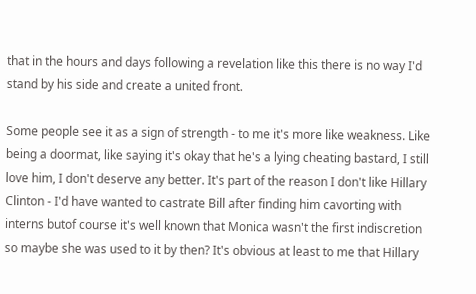that in the hours and days following a revelation like this there is no way I'd stand by his side and create a united front.

Some people see it as a sign of strength - to me it's more like weakness. Like being a doormat, like saying it's okay that he's a lying cheating bastard, I still love him, I don't deserve any better. It's part of the reason I don't like Hillary Clinton - I'd have wanted to castrate Bill after finding him cavorting with interns butof course it's well known that Monica wasn't the first indiscretion so maybe she was used to it by then? It's obvious at least to me that Hillary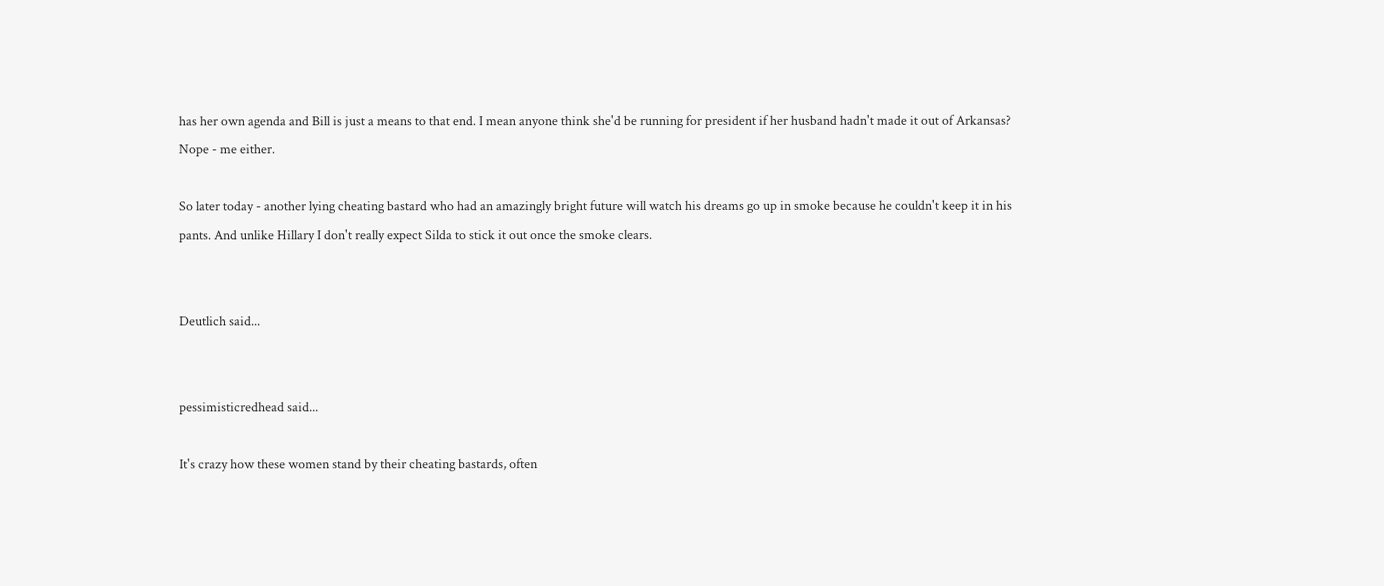has her own agenda and Bill is just a means to that end. I mean anyone think she'd be running for president if her husband hadn't made it out of Arkansas? Nope - me either.

So later today - another lying cheating bastard who had an amazingly bright future will watch his dreams go up in smoke because he couldn't keep it in his pants. And unlike Hillary I don't really expect Silda to stick it out once the smoke clears.


Deutlich said...


pessimisticredhead said...

It's crazy how these women stand by their cheating bastards, often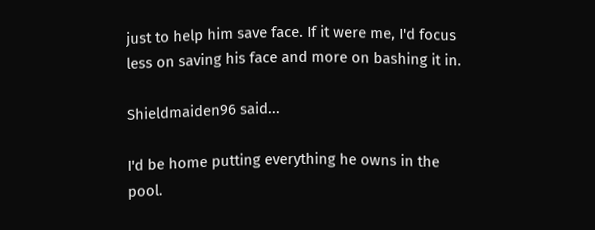just to help him save face. If it were me, I'd focus less on saving his face and more on bashing it in.

Shieldmaiden96 said...

I'd be home putting everything he owns in the pool.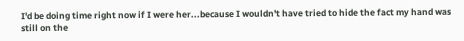I'd be doing time right now if I were her...because I wouldn't have tried to hide the fact my hand was still on the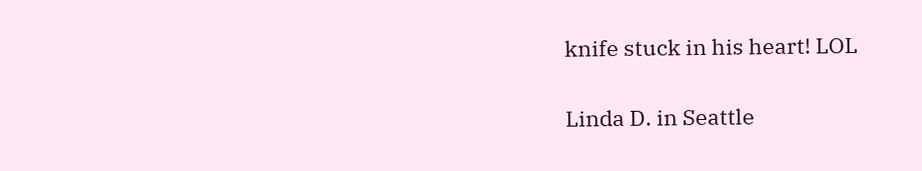knife stuck in his heart! LOL

Linda D. in Seattle